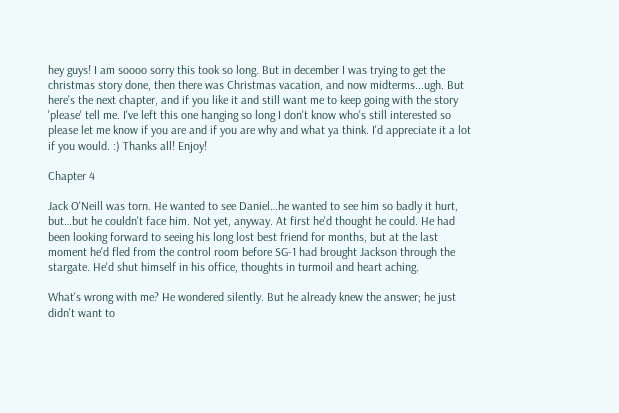hey guys! I am soooo sorry this took so long. But in december I was trying to get the christmas story done, then there was Christmas vacation, and now midterms...ugh. But here's the next chapter, and if you like it and still want me to keep going with the story 'please' tell me. I've left this one hanging so long I don't know who's still interested so please let me know if you are and if you are why and what ya think. I'd appreciate it a lot if you would. :) Thanks all! Enjoy!

Chapter 4

Jack O'Neill was torn. He wanted to see Daniel…he wanted to see him so badly it hurt, but…but he couldn't face him. Not yet, anyway. At first he'd thought he could. He had been looking forward to seeing his long lost best friend for months, but at the last moment he'd fled from the control room before SG-1 had brought Jackson through the stargate. He'd shut himself in his office, thoughts in turmoil and heart aching.

What's wrong with me? He wondered silently. But he already knew the answer; he just didn't want to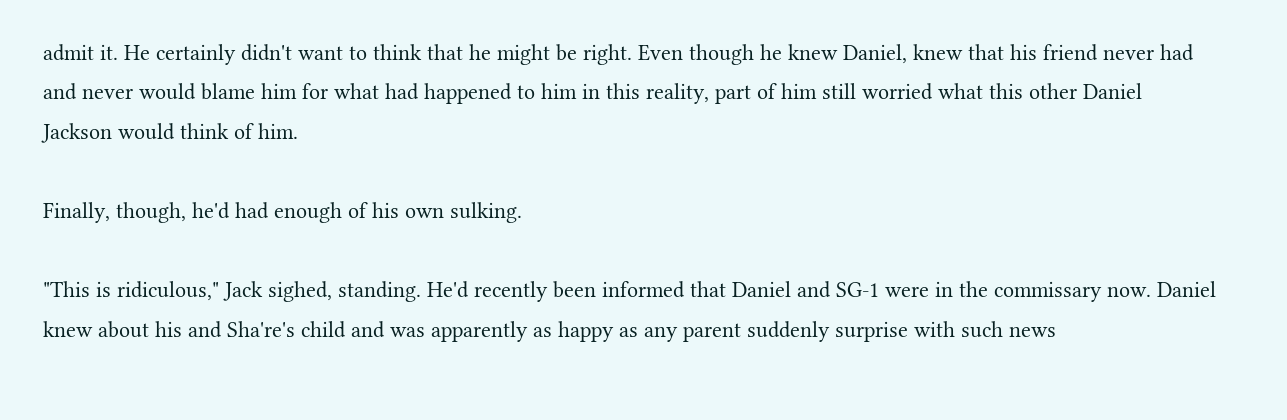admit it. He certainly didn't want to think that he might be right. Even though he knew Daniel, knew that his friend never had and never would blame him for what had happened to him in this reality, part of him still worried what this other Daniel Jackson would think of him.

Finally, though, he'd had enough of his own sulking.

"This is ridiculous," Jack sighed, standing. He'd recently been informed that Daniel and SG-1 were in the commissary now. Daniel knew about his and Sha're's child and was apparently as happy as any parent suddenly surprise with such news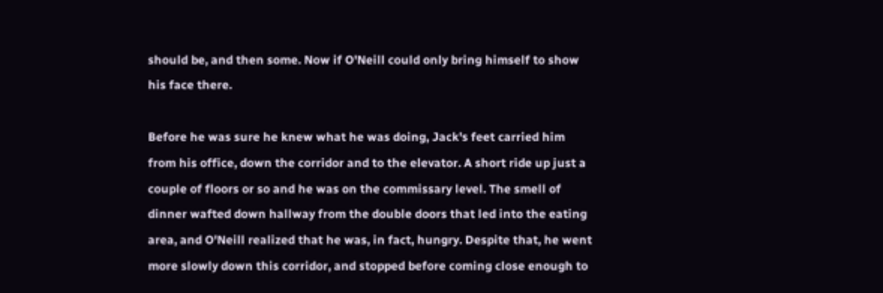should be, and then some. Now if O'Neill could only bring himself to show his face there.

Before he was sure he knew what he was doing, Jack's feet carried him from his office, down the corridor and to the elevator. A short ride up just a couple of floors or so and he was on the commissary level. The smell of dinner wafted down hallway from the double doors that led into the eating area, and O'Neill realized that he was, in fact, hungry. Despite that, he went more slowly down this corridor, and stopped before coming close enough to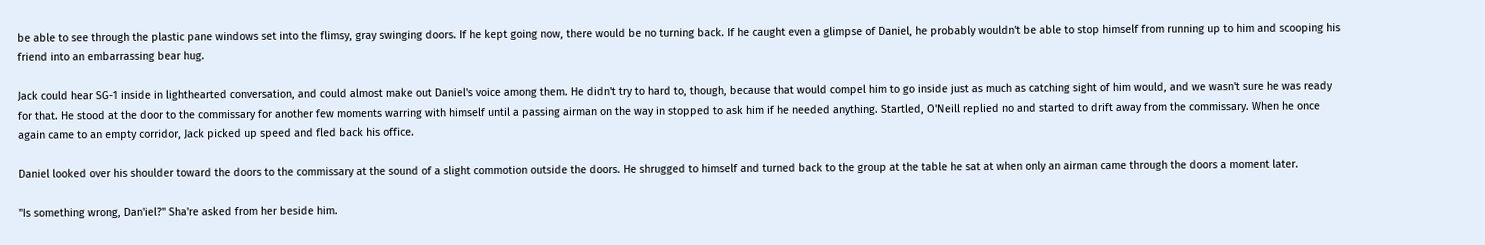be able to see through the plastic pane windows set into the flimsy, gray swinging doors. If he kept going now, there would be no turning back. If he caught even a glimpse of Daniel, he probably wouldn't be able to stop himself from running up to him and scooping his friend into an embarrassing bear hug.

Jack could hear SG-1 inside in lighthearted conversation, and could almost make out Daniel's voice among them. He didn't try to hard to, though, because that would compel him to go inside just as much as catching sight of him would, and we wasn't sure he was ready for that. He stood at the door to the commissary for another few moments warring with himself until a passing airman on the way in stopped to ask him if he needed anything. Startled, O'Neill replied no and started to drift away from the commissary. When he once again came to an empty corridor, Jack picked up speed and fled back his office.

Daniel looked over his shoulder toward the doors to the commissary at the sound of a slight commotion outside the doors. He shrugged to himself and turned back to the group at the table he sat at when only an airman came through the doors a moment later.

"Is something wrong, Dan'iel?" Sha're asked from her beside him.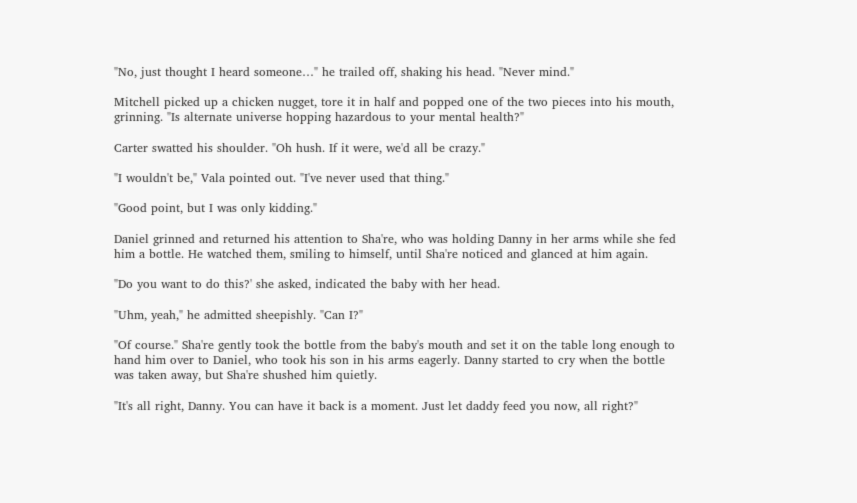"No, just thought I heard someone…" he trailed off, shaking his head. "Never mind."

Mitchell picked up a chicken nugget, tore it in half and popped one of the two pieces into his mouth, grinning. "Is alternate universe hopping hazardous to your mental health?"

Carter swatted his shoulder. "Oh hush. If it were, we'd all be crazy."

"I wouldn't be," Vala pointed out. "I've never used that thing."

"Good point, but I was only kidding."

Daniel grinned and returned his attention to Sha're, who was holding Danny in her arms while she fed him a bottle. He watched them, smiling to himself, until Sha're noticed and glanced at him again.

"Do you want to do this?' she asked, indicated the baby with her head.

"Uhm, yeah," he admitted sheepishly. "Can I?"

"Of course." Sha're gently took the bottle from the baby's mouth and set it on the table long enough to hand him over to Daniel, who took his son in his arms eagerly. Danny started to cry when the bottle was taken away, but Sha're shushed him quietly.

"It's all right, Danny. You can have it back is a moment. Just let daddy feed you now, all right?"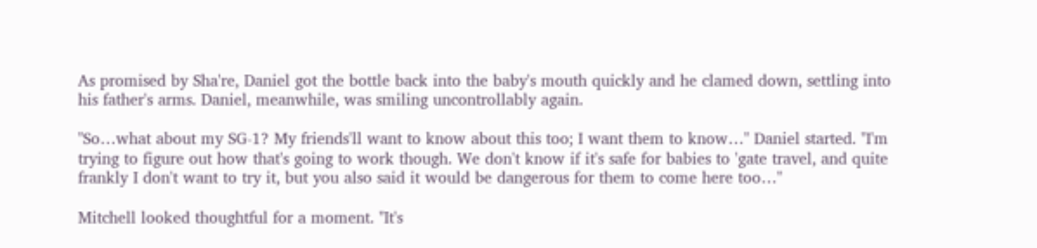As promised by Sha're, Daniel got the bottle back into the baby's mouth quickly and he clamed down, settling into his father's arms. Daniel, meanwhile, was smiling uncontrollably again.

"So…what about my SG-1? My friends'll want to know about this too; I want them to know…" Daniel started. "I'm trying to figure out how that's going to work though. We don't know if it's safe for babies to 'gate travel, and quite frankly I don't want to try it, but you also said it would be dangerous for them to come here too…"

Mitchell looked thoughtful for a moment. "It's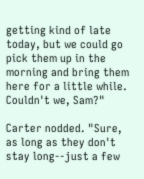getting kind of late today, but we could go pick them up in the morning and bring them here for a little while. Couldn't we, Sam?"

Carter nodded. "Sure, as long as they don't stay long--just a few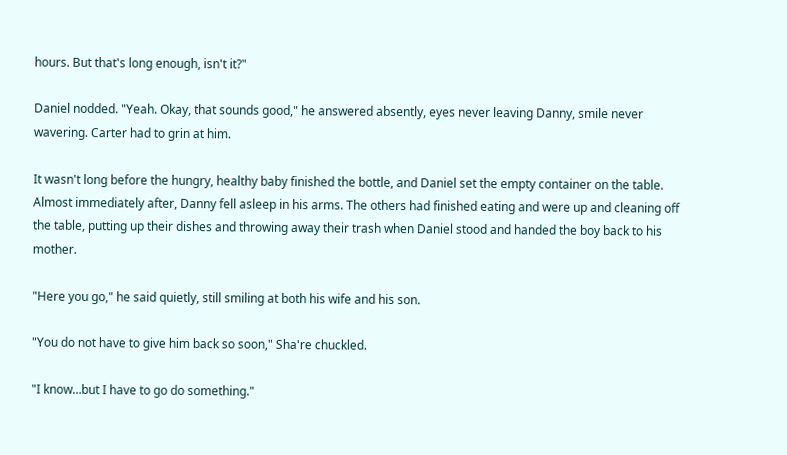hours. But that's long enough, isn't it?"

Daniel nodded. "Yeah. Okay, that sounds good," he answered absently, eyes never leaving Danny, smile never wavering. Carter had to grin at him.

It wasn't long before the hungry, healthy baby finished the bottle, and Daniel set the empty container on the table. Almost immediately after, Danny fell asleep in his arms. The others had finished eating and were up and cleaning off the table, putting up their dishes and throwing away their trash when Daniel stood and handed the boy back to his mother.

"Here you go," he said quietly, still smiling at both his wife and his son.

"You do not have to give him back so soon," Sha're chuckled.

"I know…but I have to go do something."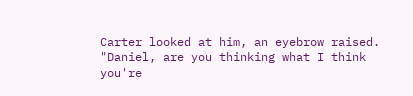Carter looked at him, an eyebrow raised. "Daniel, are you thinking what I think you're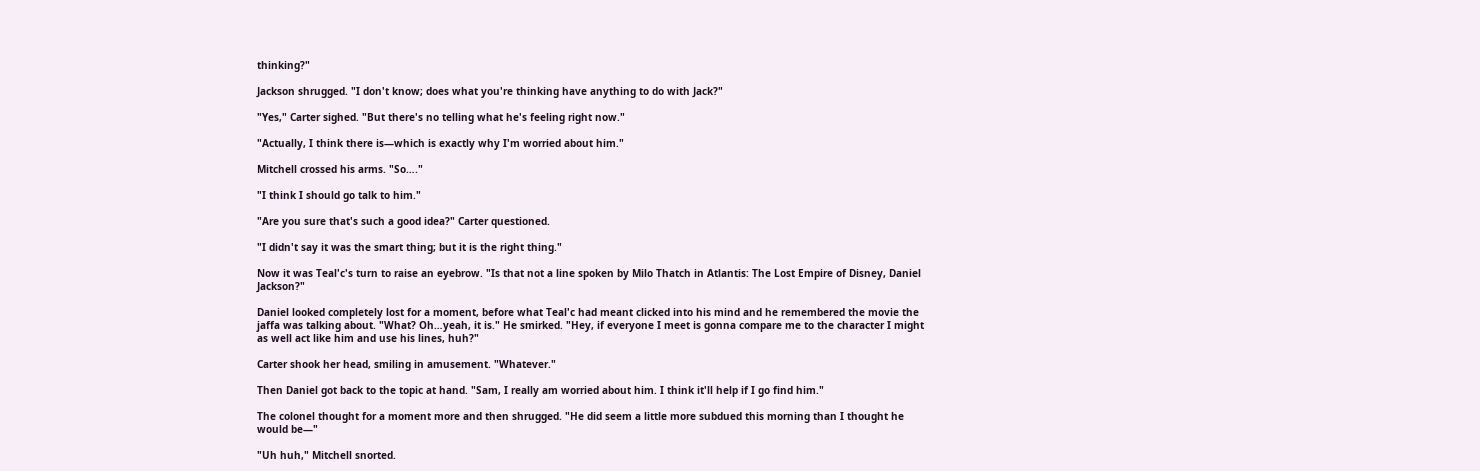thinking?"

Jackson shrugged. "I don't know; does what you're thinking have anything to do with Jack?"

"Yes," Carter sighed. "But there's no telling what he's feeling right now."

"Actually, I think there is—which is exactly why I'm worried about him."

Mitchell crossed his arms. "So…."

"I think I should go talk to him."

"Are you sure that's such a good idea?" Carter questioned.

"I didn't say it was the smart thing; but it is the right thing."

Now it was Teal'c's turn to raise an eyebrow. "Is that not a line spoken by Milo Thatch in Atlantis: The Lost Empire of Disney, Daniel Jackson?"

Daniel looked completely lost for a moment, before what Teal'c had meant clicked into his mind and he remembered the movie the jaffa was talking about. "What? Oh…yeah, it is." He smirked. "Hey, if everyone I meet is gonna compare me to the character I might as well act like him and use his lines, huh?"

Carter shook her head, smiling in amusement. "Whatever."

Then Daniel got back to the topic at hand. "Sam, I really am worried about him. I think it'll help if I go find him."

The colonel thought for a moment more and then shrugged. "He did seem a little more subdued this morning than I thought he would be—"

"Uh huh," Mitchell snorted.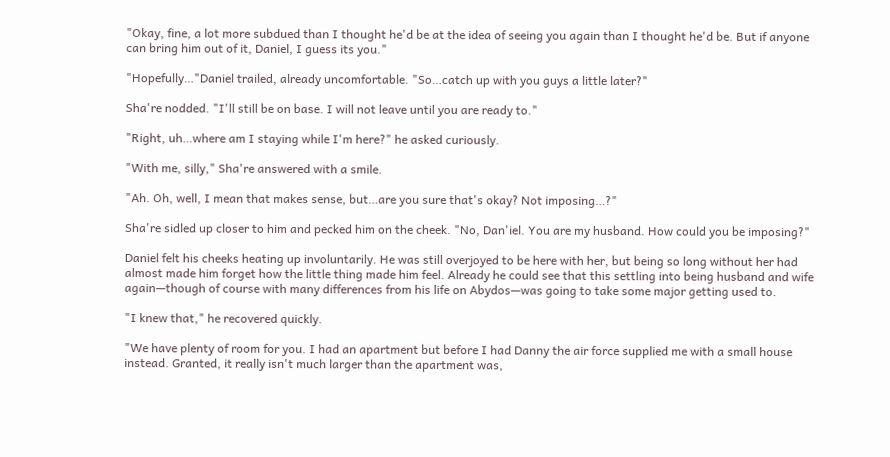"Okay, fine, a lot more subdued than I thought he'd be at the idea of seeing you again than I thought he'd be. But if anyone can bring him out of it, Daniel, I guess its you."

"Hopefully…"Daniel trailed, already uncomfortable. "So…catch up with you guys a little later?"

Sha're nodded. "I'll still be on base. I will not leave until you are ready to."

"Right, uh…where am I staying while I'm here?" he asked curiously.

"With me, silly," Sha're answered with a smile.

"Ah. Oh, well, I mean that makes sense, but…are you sure that's okay? Not imposing…?"

Sha're sidled up closer to him and pecked him on the cheek. "No, Dan'iel. You are my husband. How could you be imposing?"

Daniel felt his cheeks heating up involuntarily. He was still overjoyed to be here with her, but being so long without her had almost made him forget how the little thing made him feel. Already he could see that this settling into being husband and wife again—though of course with many differences from his life on Abydos—was going to take some major getting used to.

"I knew that," he recovered quickly.

"We have plenty of room for you. I had an apartment but before I had Danny the air force supplied me with a small house instead. Granted, it really isn't much larger than the apartment was,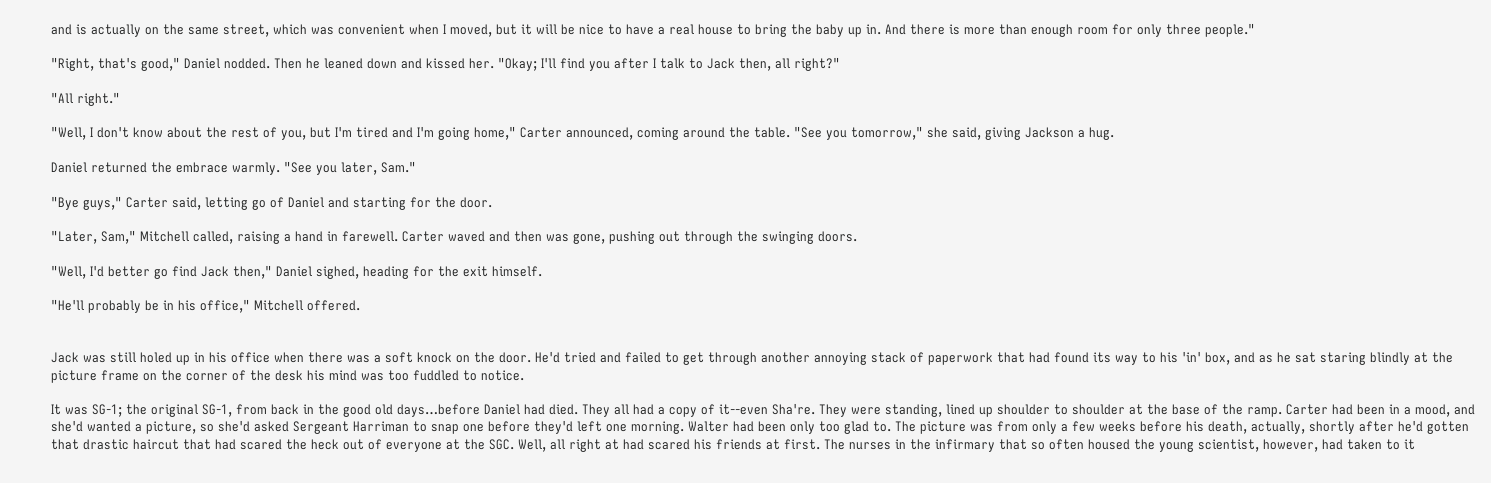and is actually on the same street, which was convenient when I moved, but it will be nice to have a real house to bring the baby up in. And there is more than enough room for only three people."

"Right, that's good," Daniel nodded. Then he leaned down and kissed her. "Okay; I'll find you after I talk to Jack then, all right?"

"All right."

"Well, I don't know about the rest of you, but I'm tired and I'm going home," Carter announced, coming around the table. "See you tomorrow," she said, giving Jackson a hug.

Daniel returned the embrace warmly. "See you later, Sam."

"Bye guys," Carter said, letting go of Daniel and starting for the door.

"Later, Sam," Mitchell called, raising a hand in farewell. Carter waved and then was gone, pushing out through the swinging doors.

"Well, I'd better go find Jack then," Daniel sighed, heading for the exit himself.

"He'll probably be in his office," Mitchell offered.


Jack was still holed up in his office when there was a soft knock on the door. He'd tried and failed to get through another annoying stack of paperwork that had found its way to his 'in' box, and as he sat staring blindly at the picture frame on the corner of the desk his mind was too fuddled to notice.

It was SG-1; the original SG-1, from back in the good old days…before Daniel had died. They all had a copy of it--even Sha're. They were standing, lined up shoulder to shoulder at the base of the ramp. Carter had been in a mood, and she'd wanted a picture, so she'd asked Sergeant Harriman to snap one before they'd left one morning. Walter had been only too glad to. The picture was from only a few weeks before his death, actually, shortly after he'd gotten that drastic haircut that had scared the heck out of everyone at the SGC. Well, all right at had scared his friends at first. The nurses in the infirmary that so often housed the young scientist, however, had taken to it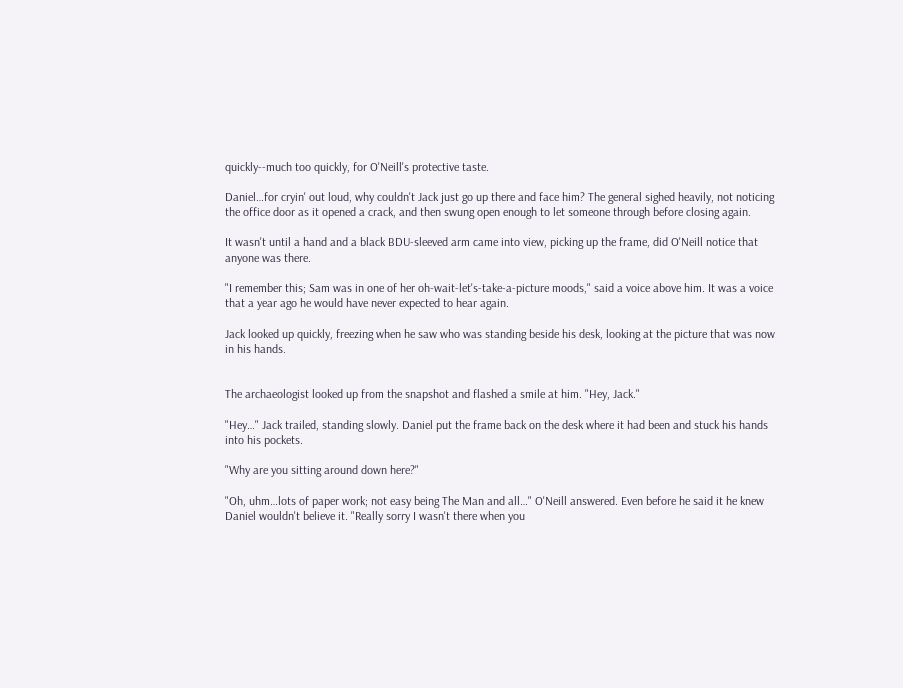quickly--much too quickly, for O'Neill's protective taste.

Daniel…for cryin' out loud, why couldn't Jack just go up there and face him? The general sighed heavily, not noticing the office door as it opened a crack, and then swung open enough to let someone through before closing again.

It wasn't until a hand and a black BDU-sleeved arm came into view, picking up the frame, did O'Neill notice that anyone was there.

"I remember this; Sam was in one of her oh-wait-let's-take-a-picture moods," said a voice above him. It was a voice that a year ago he would have never expected to hear again.

Jack looked up quickly, freezing when he saw who was standing beside his desk, looking at the picture that was now in his hands.


The archaeologist looked up from the snapshot and flashed a smile at him. "Hey, Jack."

"Hey…" Jack trailed, standing slowly. Daniel put the frame back on the desk where it had been and stuck his hands into his pockets.

"Why are you sitting around down here?"

"Oh, uhm…lots of paper work; not easy being The Man and all…" O'Neill answered. Even before he said it he knew Daniel wouldn't believe it. "Really sorry I wasn't there when you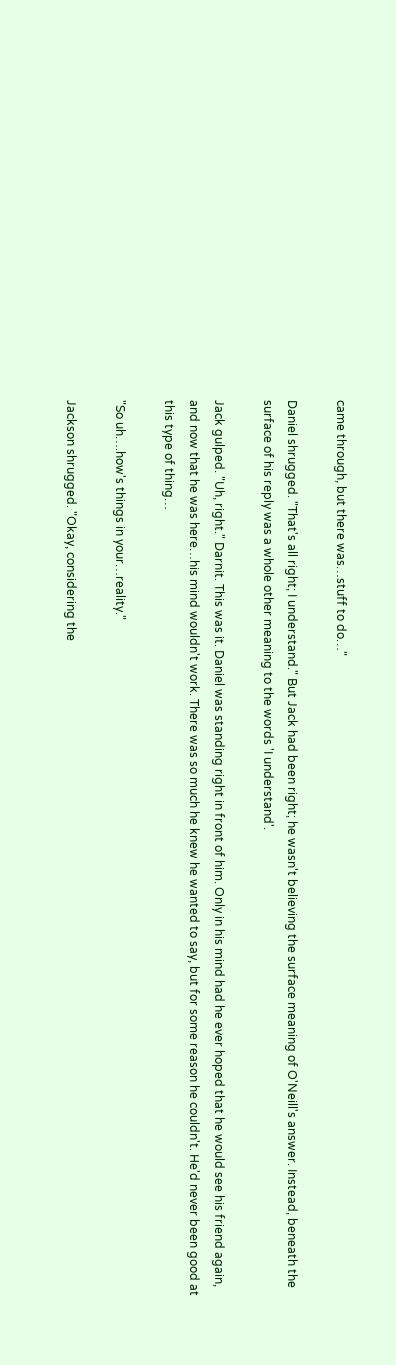came through, but there was…stuff to do…"

Daniel shrugged. "That's all right; I understand." But Jack had been right; he wasn't believing the surface meaning of O'Neill's answer. Instead, beneath the surface of his reply was a whole other meaning to the words 'I understand'.

Jack gulped. "Uh, right." Darnit. This was it. Daniel was standing right in front of him. Only in his mind had he ever hoped that he would see his friend again, and now that he was here…his mind wouldn't work. There was so much he knew he wanted to say, but for some reason he couldn't. He'd never been good at this type of thing…

"So uh….how's things in your…reality."

Jackson shrugged. "Okay, considering the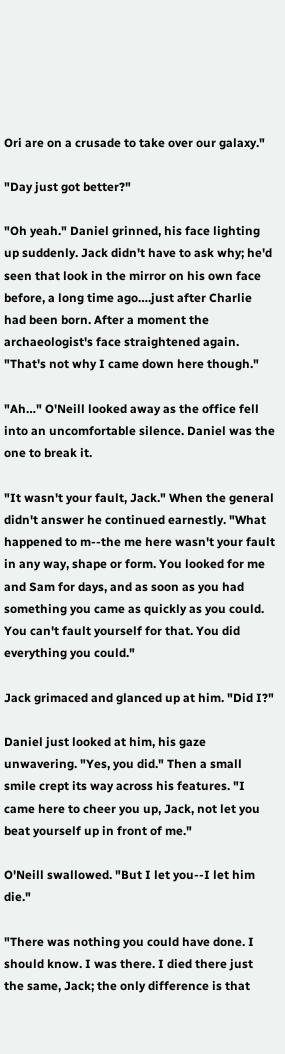Ori are on a crusade to take over our galaxy."

"Day just got better?"

"Oh yeah." Daniel grinned, his face lighting up suddenly. Jack didn't have to ask why; he'd seen that look in the mirror on his own face before, a long time ago….just after Charlie had been born. After a moment the archaeologist's face straightened again. "That's not why I came down here though."

"Ah…" O'Neill looked away as the office fell into an uncomfortable silence. Daniel was the one to break it.

"It wasn't your fault, Jack." When the general didn't answer he continued earnestly. "What happened to m--the me here wasn't your fault in any way, shape or form. You looked for me and Sam for days, and as soon as you had something you came as quickly as you could. You can't fault yourself for that. You did everything you could."

Jack grimaced and glanced up at him. "Did I?"

Daniel just looked at him, his gaze unwavering. "Yes, you did." Then a small smile crept its way across his features. "I came here to cheer you up, Jack, not let you beat yourself up in front of me."

O'Neill swallowed. "But I let you--I let him die."

"There was nothing you could have done. I should know. I was there. I died there just the same, Jack; the only difference is that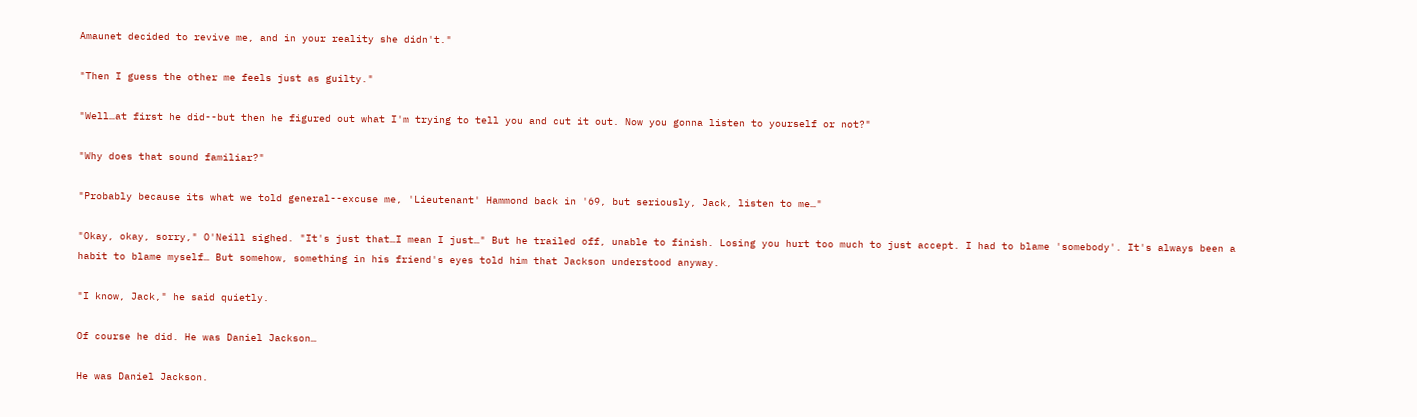Amaunet decided to revive me, and in your reality she didn't."

"Then I guess the other me feels just as guilty."

"Well…at first he did--but then he figured out what I'm trying to tell you and cut it out. Now you gonna listen to yourself or not?"

"Why does that sound familiar?"

"Probably because its what we told general--excuse me, 'Lieutenant' Hammond back in '69, but seriously, Jack, listen to me…"

"Okay, okay, sorry," O'Neill sighed. "It's just that…I mean I just…" But he trailed off, unable to finish. Losing you hurt too much to just accept. I had to blame 'somebody'. It's always been a habit to blame myself… But somehow, something in his friend's eyes told him that Jackson understood anyway.

"I know, Jack," he said quietly.

Of course he did. He was Daniel Jackson…

He was Daniel Jackson.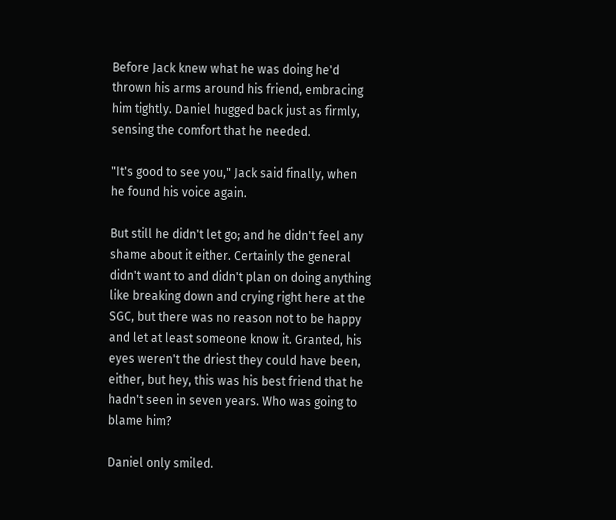Before Jack knew what he was doing he'd thrown his arms around his friend, embracing him tightly. Daniel hugged back just as firmly, sensing the comfort that he needed.

"It's good to see you," Jack said finally, when he found his voice again.

But still he didn't let go; and he didn't feel any shame about it either. Certainly the general didn't want to and didn't plan on doing anything like breaking down and crying right here at the SGC, but there was no reason not to be happy and let at least someone know it. Granted, his eyes weren't the driest they could have been, either, but hey, this was his best friend that he hadn't seen in seven years. Who was going to blame him?

Daniel only smiled.